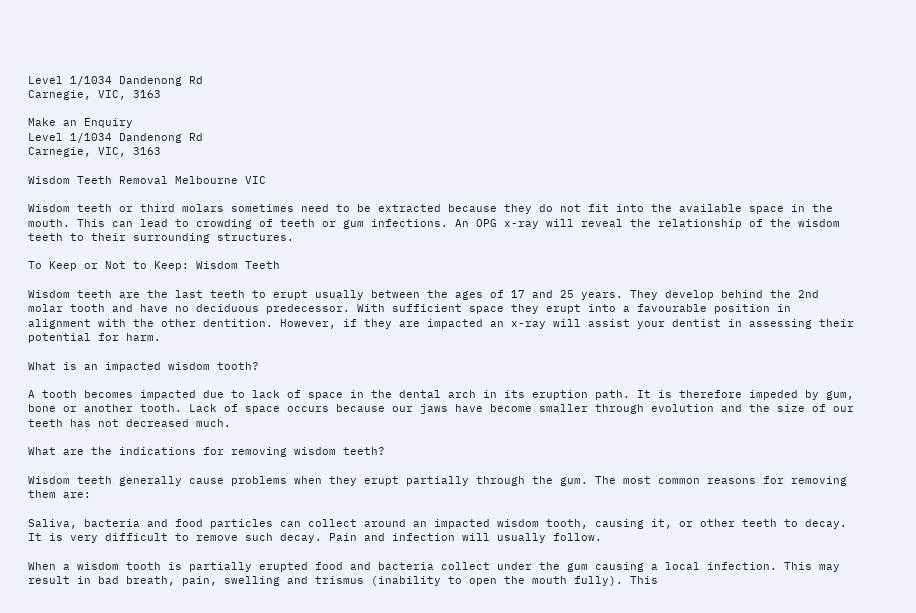Level 1/1034 Dandenong Rd
Carnegie, VIC, 3163

Make an Enquiry
Level 1/1034 Dandenong Rd
Carnegie, VIC, 3163

Wisdom Teeth Removal Melbourne VIC

Wisdom teeth or third molars sometimes need to be extracted because they do not fit into the available space in the mouth. This can lead to crowding of teeth or gum infections. An OPG x-ray will reveal the relationship of the wisdom teeth to their surrounding structures.

To Keep or Not to Keep: Wisdom Teeth

Wisdom teeth are the last teeth to erupt usually between the ages of 17 and 25 years. They develop behind the 2nd molar tooth and have no deciduous predecessor. With sufficient space they erupt into a favourable position in alignment with the other dentition. However, if they are impacted an x-ray will assist your dentist in assessing their potential for harm.

What is an impacted wisdom tooth?

A tooth becomes impacted due to lack of space in the dental arch in its eruption path. It is therefore impeded by gum, bone or another tooth. Lack of space occurs because our jaws have become smaller through evolution and the size of our teeth has not decreased much.

What are the indications for removing wisdom teeth?

Wisdom teeth generally cause problems when they erupt partially through the gum. The most common reasons for removing them are:

Saliva, bacteria and food particles can collect around an impacted wisdom tooth, causing it, or other teeth to decay. It is very difficult to remove such decay. Pain and infection will usually follow.

When a wisdom tooth is partially erupted food and bacteria collect under the gum causing a local infection. This may result in bad breath, pain, swelling and trismus (inability to open the mouth fully). This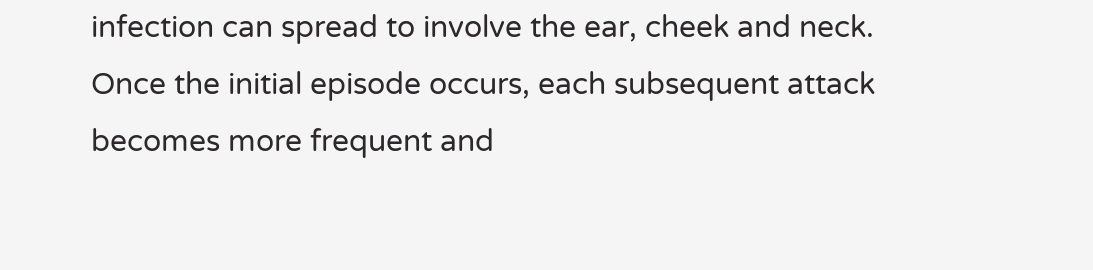infection can spread to involve the ear, cheek and neck. Once the initial episode occurs, each subsequent attack becomes more frequent and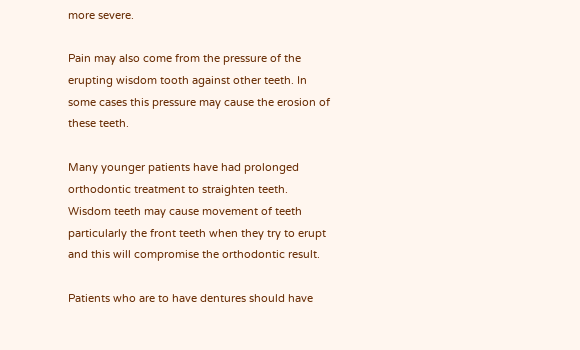more severe.

Pain may also come from the pressure of the erupting wisdom tooth against other teeth. In some cases this pressure may cause the erosion of these teeth.

Many younger patients have had prolonged orthodontic treatment to straighten teeth. Wisdom teeth may cause movement of teeth particularly the front teeth when they try to erupt and this will compromise the orthodontic result.

Patients who are to have dentures should have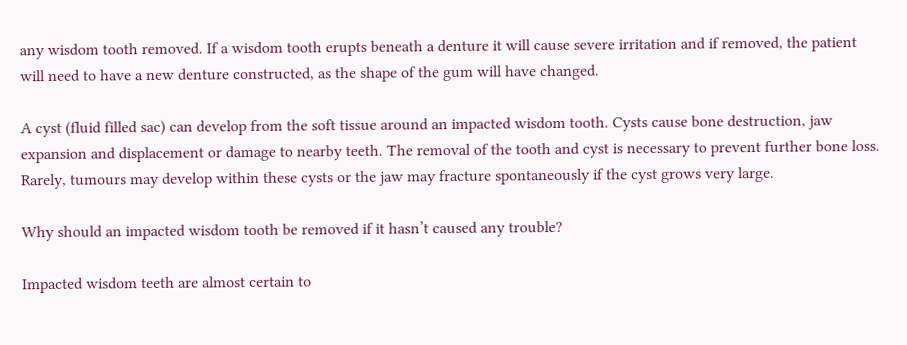any wisdom tooth removed. If a wisdom tooth erupts beneath a denture it will cause severe irritation and if removed, the patient will need to have a new denture constructed, as the shape of the gum will have changed.

A cyst (fluid filled sac) can develop from the soft tissue around an impacted wisdom tooth. Cysts cause bone destruction, jaw expansion and displacement or damage to nearby teeth. The removal of the tooth and cyst is necessary to prevent further bone loss. Rarely, tumours may develop within these cysts or the jaw may fracture spontaneously if the cyst grows very large.

Why should an impacted wisdom tooth be removed if it hasn’t caused any trouble?

Impacted wisdom teeth are almost certain to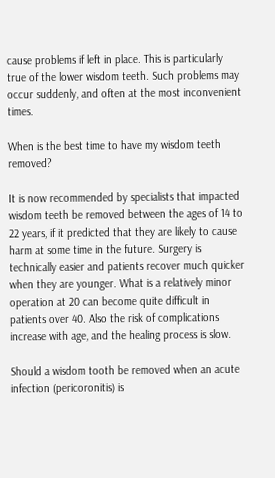cause problems if left in place. This is particularly true of the lower wisdom teeth. Such problems may occur suddenly, and often at the most inconvenient times.

When is the best time to have my wisdom teeth removed?

It is now recommended by specialists that impacted wisdom teeth be removed between the ages of 14 to 22 years, if it predicted that they are likely to cause harm at some time in the future. Surgery is technically easier and patients recover much quicker when they are younger. What is a relatively minor operation at 20 can become quite difficult in patients over 40. Also the risk of complications increase with age, and the healing process is slow.

Should a wisdom tooth be removed when an acute infection (pericoronitis) is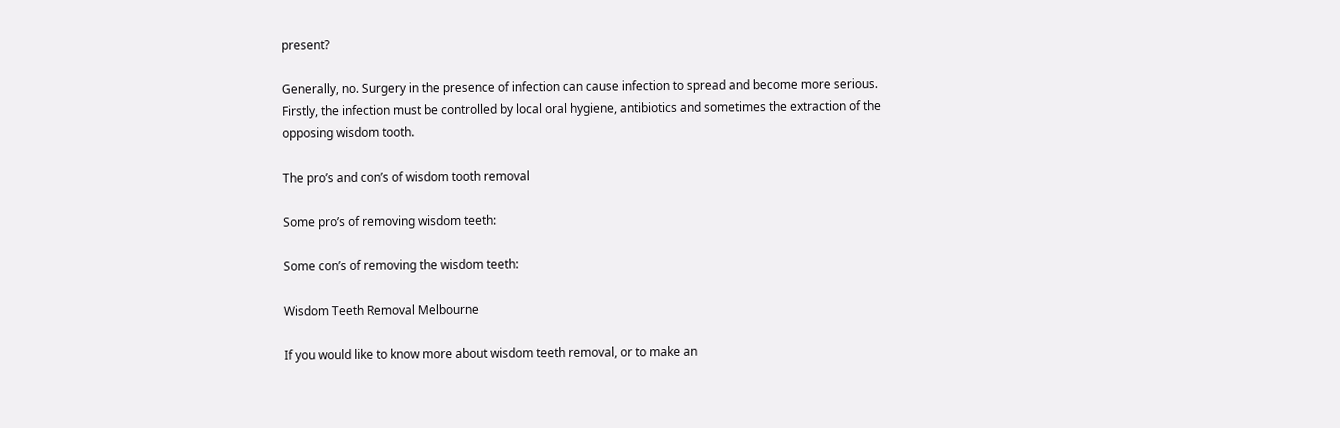present?

Generally, no. Surgery in the presence of infection can cause infection to spread and become more serious. Firstly, the infection must be controlled by local oral hygiene, antibiotics and sometimes the extraction of the opposing wisdom tooth.

The pro’s and con’s of wisdom tooth removal

Some pro’s of removing wisdom teeth:

Some con’s of removing the wisdom teeth:

Wisdom Teeth Removal Melbourne

If you would like to know more about wisdom teeth removal, or to make an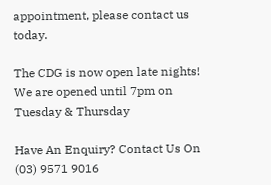appointment, please contact us today.

The CDG is now open late nights! We are opened until 7pm on Tuesday & Thursday

Have An Enquiry? Contact Us On (03) 9571 9016